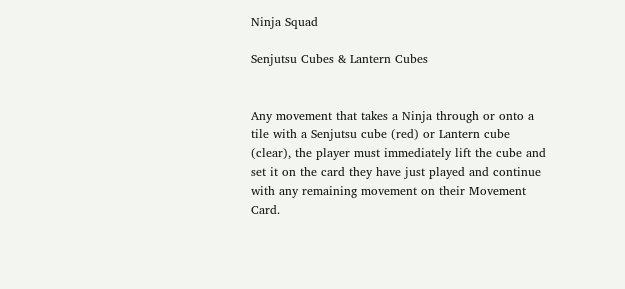Ninja Squad

Senjutsu Cubes & Lantern Cubes


Any movement that takes a Ninja through or onto a tile with a Senjutsu cube (red) or Lantern cube (clear), the player must immediately lift the cube and set it on the card they have just played and continue with any remaining movement on their Movement Card.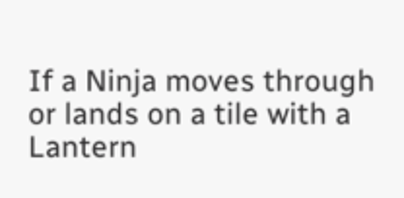If a Ninja moves through or lands on a tile with a Lantern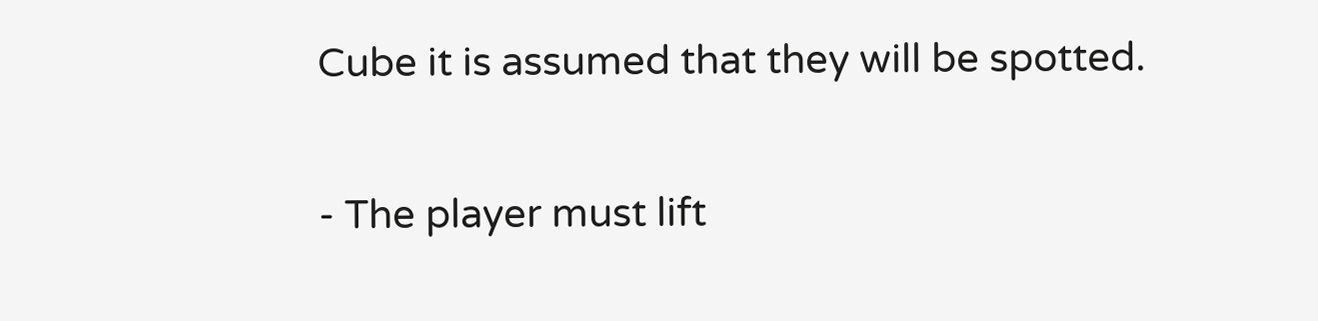Cube it is assumed that they will be spotted.

- The player must lift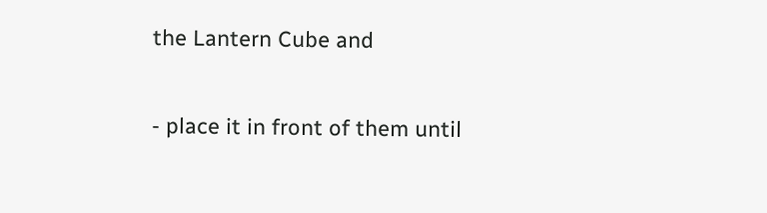the Lantern Cube and

- place it in front of them until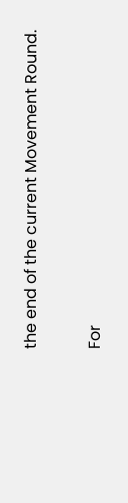the end of the current Movement Round.

For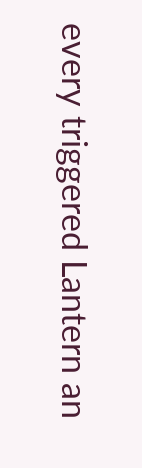every triggered Lantern an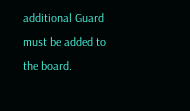additional Guard must be added to the board.